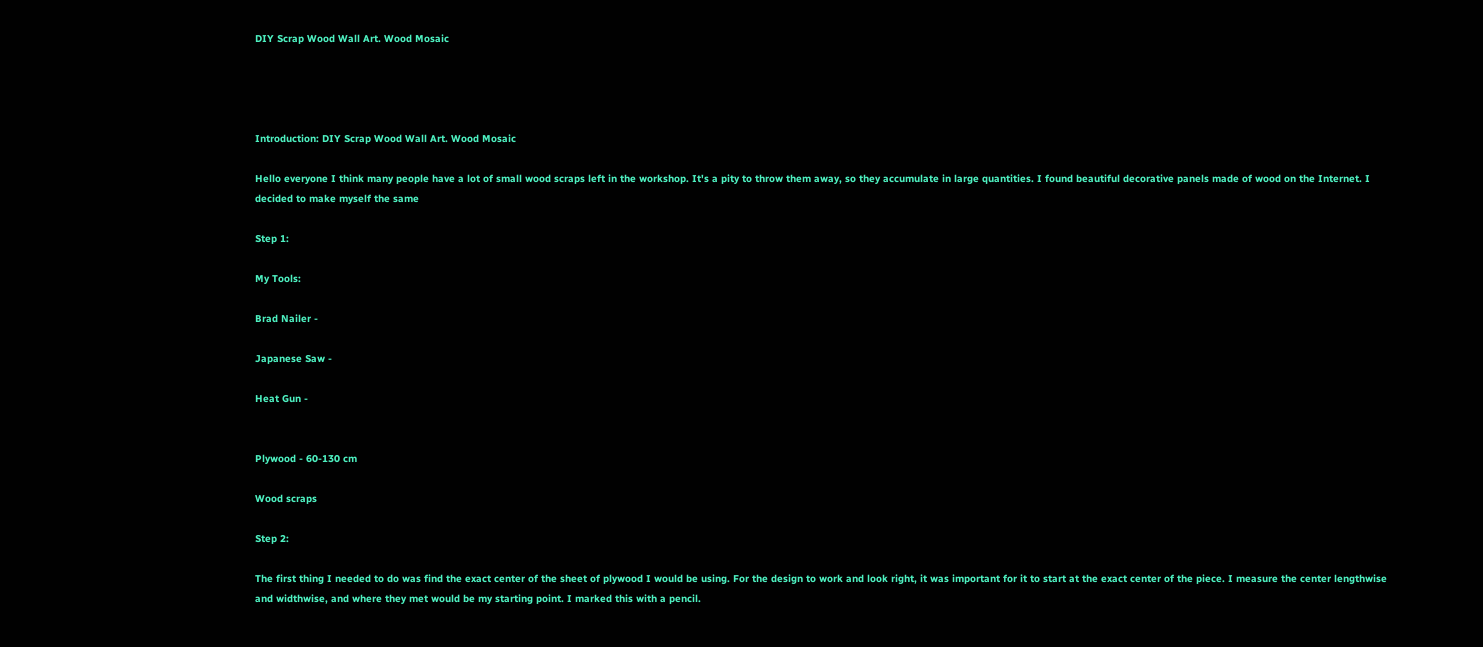DIY Scrap Wood Wall Art. Wood Mosaic




Introduction: DIY Scrap Wood Wall Art. Wood Mosaic

Hello everyone I think many people have a lot of small wood scraps left in the workshop. It's a pity to throw them away, so they accumulate in large quantities. I found beautiful decorative panels made of wood on the Internet. I decided to make myself the same

Step 1:

My Tools:

Brad Nailer -

Japanese Saw -

Heat Gun -


Plywood - 60-130 cm

Wood scraps

Step 2:

The first thing I needed to do was find the exact center of the sheet of plywood I would be using. For the design to work and look right, it was important for it to start at the exact center of the piece. I measure the center lengthwise and widthwise, and where they met would be my starting point. I marked this with a pencil.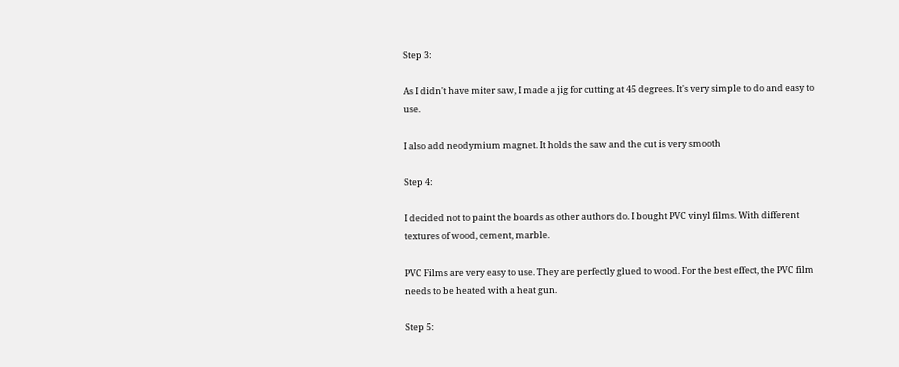Step 3:

As I didn't have miter saw, I made a jig for cutting at 45 degrees. It's very simple to do and easy to use.

I also add neodymium magnet. It holds the saw and the cut is very smooth

Step 4:

I decided not to paint the boards as other authors do. I bought PVC vinyl films. With different textures of wood, cement, marble.

PVC Films are very easy to use. They are perfectly glued to wood. For the best effect, the PVC film needs to be heated with a heat gun.

Step 5: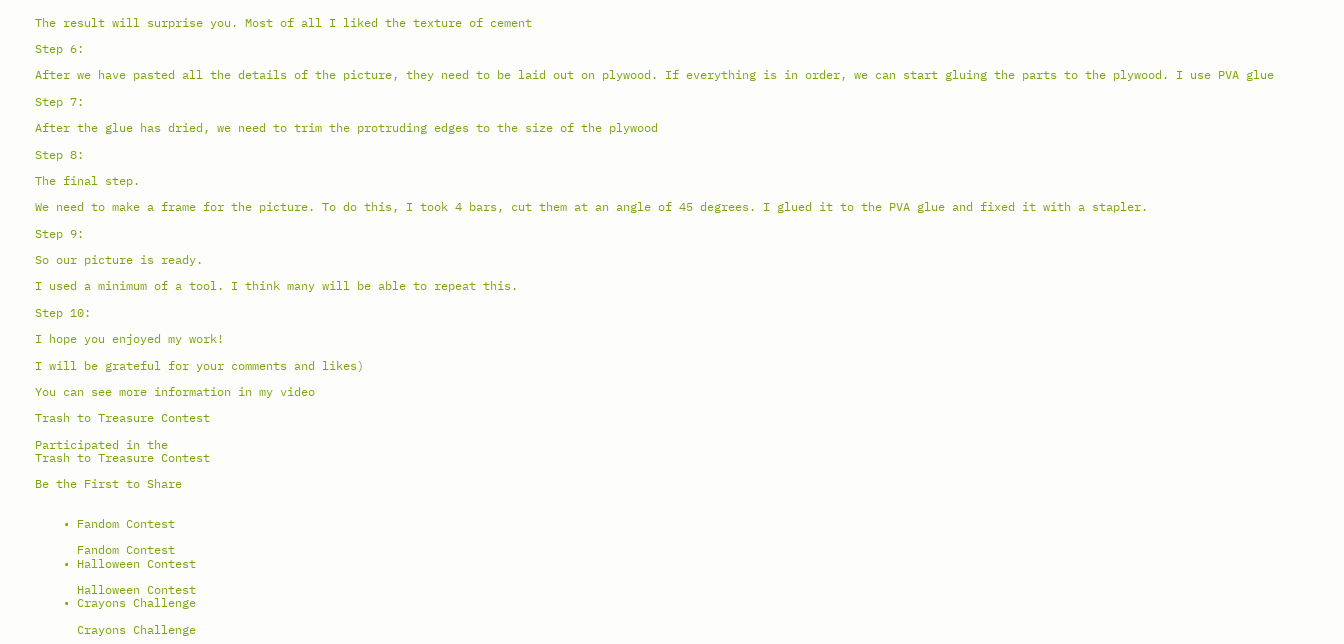The result will surprise you. Most of all I liked the texture of cement

Step 6:

After we have pasted all the details of the picture, they need to be laid out on plywood. If everything is in order, we can start gluing the parts to the plywood. I use PVA glue

Step 7:

After the glue has dried, we need to trim the protruding edges to the size of the plywood

Step 8:

The final step.

We need to make a frame for the picture. To do this, I took 4 bars, cut them at an angle of 45 degrees. I glued it to the PVA glue and fixed it with a stapler.

Step 9:

So our picture is ready.

I used a minimum of a tool. I think many will be able to repeat this.

Step 10:

I hope you enjoyed my work!

I will be grateful for your comments and likes)

You can see more information in my video

Trash to Treasure Contest

Participated in the
Trash to Treasure Contest

Be the First to Share


    • Fandom Contest

      Fandom Contest
    • Halloween Contest

      Halloween Contest
    • Crayons Challenge

      Crayons Challenge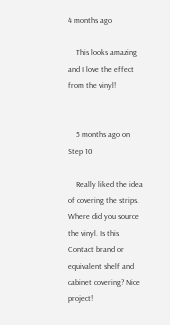4 months ago

    This looks amazing and I love the effect from the vinyl!


    5 months ago on Step 10

    Really liked the idea of covering the strips. Where did you source the vinyl. Is this Contact brand or equivalent shelf and cabinet covering? Nice project!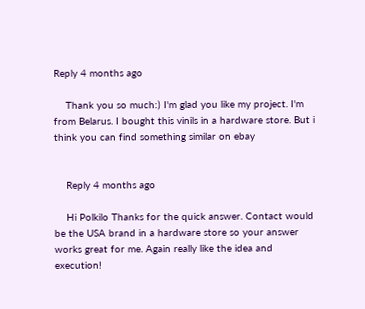Reply 4 months ago

    Thank you so much:) I'm glad you like my project. I'm from Belarus. I bought this vinils in a hardware store. But i think you can find something similar on ebay


    Reply 4 months ago

    Hi Polkilo Thanks for the quick answer. Contact would be the USA brand in a hardware store so your answer works great for me. Again really like the idea and execution!